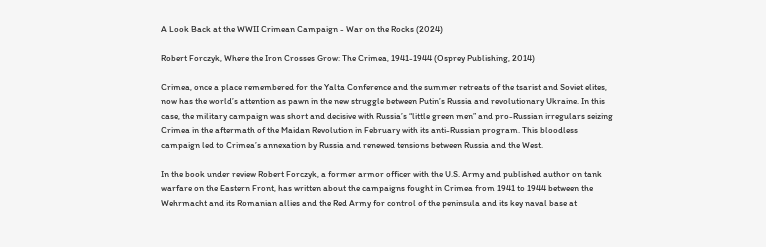A Look Back at the WWII Crimean Campaign - War on the Rocks (2024)

Robert Forczyk, Where the Iron Crosses Grow: The Crimea, 1941-1944 (Osprey Publishing, 2014)

Crimea, once a place remembered for the Yalta Conference and the summer retreats of the tsarist and Soviet elites, now has the world’s attention as pawn in the new struggle between Putin’s Russia and revolutionary Ukraine. In this case, the military campaign was short and decisive with Russia’s “little green men” and pro-Russian irregulars seizing Crimea in the aftermath of the Maidan Revolution in February with its anti-Russian program. This bloodless campaign led to Crimea’s annexation by Russia and renewed tensions between Russia and the West.

In the book under review Robert Forczyk, a former armor officer with the U.S. Army and published author on tank warfare on the Eastern Front, has written about the campaigns fought in Crimea from 1941 to 1944 between the Wehrmacht and its Romanian allies and the Red Army for control of the peninsula and its key naval base at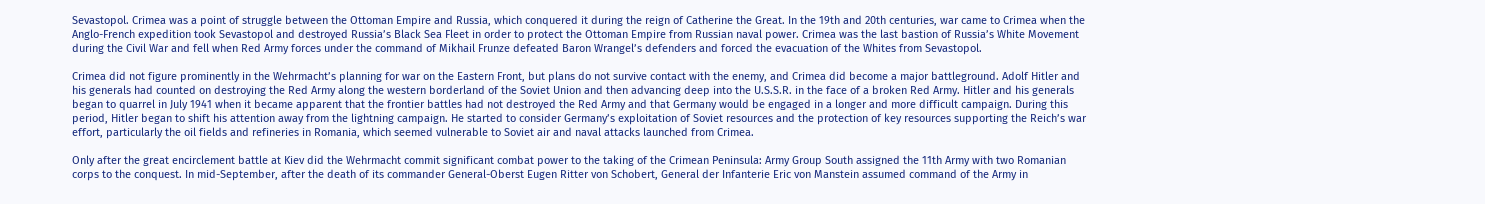Sevastopol. Crimea was a point of struggle between the Ottoman Empire and Russia, which conquered it during the reign of Catherine the Great. In the 19th and 20th centuries, war came to Crimea when the Anglo-French expedition took Sevastopol and destroyed Russia’s Black Sea Fleet in order to protect the Ottoman Empire from Russian naval power. Crimea was the last bastion of Russia’s White Movement during the Civil War and fell when Red Army forces under the command of Mikhail Frunze defeated Baron Wrangel’s defenders and forced the evacuation of the Whites from Sevastopol.

Crimea did not figure prominently in the Wehrmacht’s planning for war on the Eastern Front, but plans do not survive contact with the enemy, and Crimea did become a major battleground. Adolf Hitler and his generals had counted on destroying the Red Army along the western borderland of the Soviet Union and then advancing deep into the U.S.S.R. in the face of a broken Red Army. Hitler and his generals began to quarrel in July 1941 when it became apparent that the frontier battles had not destroyed the Red Army and that Germany would be engaged in a longer and more difficult campaign. During this period, Hitler began to shift his attention away from the lightning campaign. He started to consider Germany’s exploitation of Soviet resources and the protection of key resources supporting the Reich’s war effort, particularly the oil fields and refineries in Romania, which seemed vulnerable to Soviet air and naval attacks launched from Crimea.

Only after the great encirclement battle at Kiev did the Wehrmacht commit significant combat power to the taking of the Crimean Peninsula: Army Group South assigned the 11th Army with two Romanian corps to the conquest. In mid-September, after the death of its commander General-Oberst Eugen Ritter von Schobert, General der Infanterie Eric von Manstein assumed command of the Army in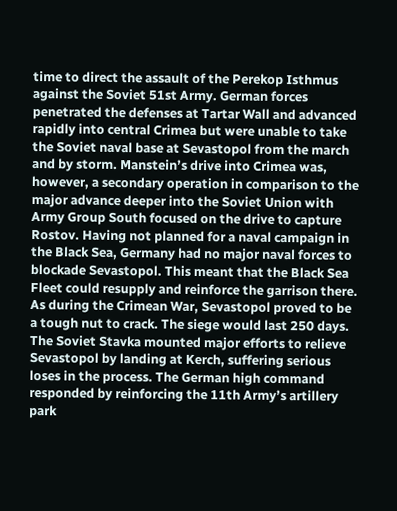time to direct the assault of the Perekop Isthmus against the Soviet 51st Army. German forces penetrated the defenses at Tartar Wall and advanced rapidly into central Crimea but were unable to take the Soviet naval base at Sevastopol from the march and by storm. Manstein’s drive into Crimea was, however, a secondary operation in comparison to the major advance deeper into the Soviet Union with Army Group South focused on the drive to capture Rostov. Having not planned for a naval campaign in the Black Sea, Germany had no major naval forces to blockade Sevastopol. This meant that the Black Sea Fleet could resupply and reinforce the garrison there. As during the Crimean War, Sevastopol proved to be a tough nut to crack. The siege would last 250 days. The Soviet Stavka mounted major efforts to relieve Sevastopol by landing at Kerch, suffering serious loses in the process. The German high command responded by reinforcing the 11th Army’s artillery park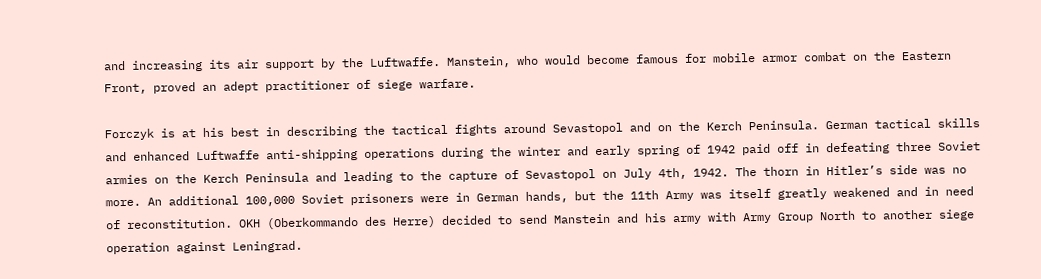and increasing its air support by the Luftwaffe. Manstein, who would become famous for mobile armor combat on the Eastern Front, proved an adept practitioner of siege warfare.

Forczyk is at his best in describing the tactical fights around Sevastopol and on the Kerch Peninsula. German tactical skills and enhanced Luftwaffe anti-shipping operations during the winter and early spring of 1942 paid off in defeating three Soviet armies on the Kerch Peninsula and leading to the capture of Sevastopol on July 4th, 1942. The thorn in Hitler’s side was no more. An additional 100,000 Soviet prisoners were in German hands, but the 11th Army was itself greatly weakened and in need of reconstitution. OKH (Oberkommando des Herre) decided to send Manstein and his army with Army Group North to another siege operation against Leningrad.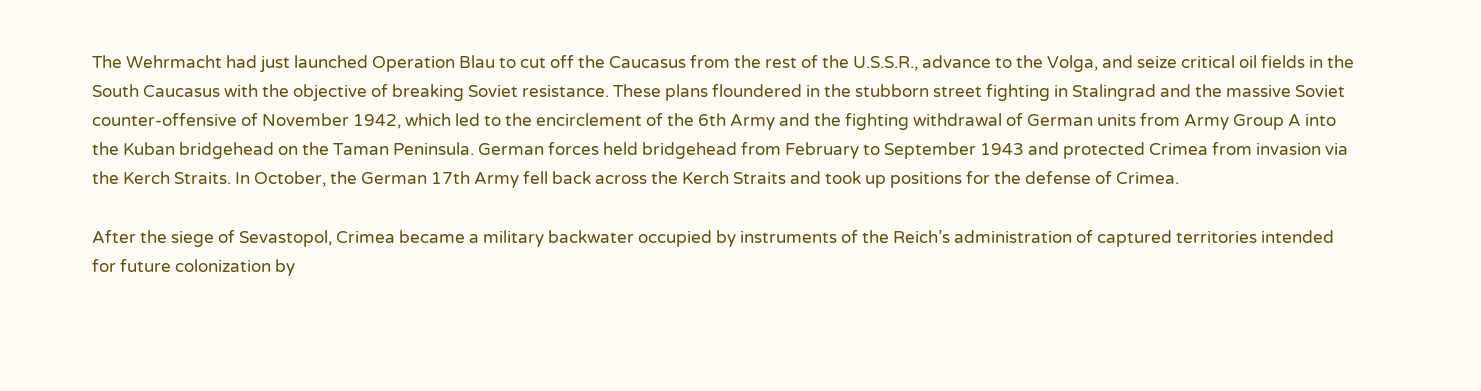The Wehrmacht had just launched Operation Blau to cut off the Caucasus from the rest of the U.S.S.R., advance to the Volga, and seize critical oil fields in the South Caucasus with the objective of breaking Soviet resistance. These plans floundered in the stubborn street fighting in Stalingrad and the massive Soviet counter-offensive of November 1942, which led to the encirclement of the 6th Army and the fighting withdrawal of German units from Army Group A into the Kuban bridgehead on the Taman Peninsula. German forces held bridgehead from February to September 1943 and protected Crimea from invasion via the Kerch Straits. In October, the German 17th Army fell back across the Kerch Straits and took up positions for the defense of Crimea.

After the siege of Sevastopol, Crimea became a military backwater occupied by instruments of the Reich’s administration of captured territories intended for future colonization by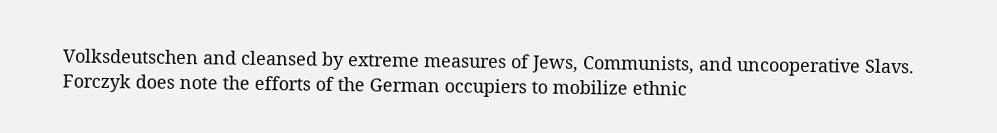Volksdeutschen and cleansed by extreme measures of Jews, Communists, and uncooperative Slavs. Forczyk does note the efforts of the German occupiers to mobilize ethnic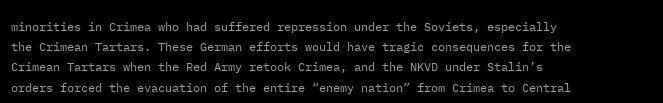minorities in Crimea who had suffered repression under the Soviets, especially the Crimean Tartars. These German efforts would have tragic consequences for the Crimean Tartars when the Red Army retook Crimea, and the NKVD under Stalin’s orders forced the evacuation of the entire “enemy nation” from Crimea to Central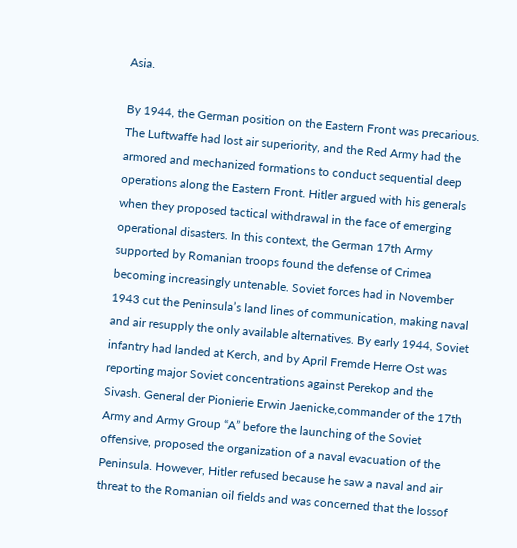Asia.

By 1944, the German position on the Eastern Front was precarious. The Luftwaffe had lost air superiority, and the Red Army had the armored and mechanized formations to conduct sequential deep operations along the Eastern Front. Hitler argued with his generals when they proposed tactical withdrawal in the face of emerging operational disasters. In this context, the German 17th Army supported by Romanian troops found the defense of Crimea becoming increasingly untenable. Soviet forces had in November 1943 cut the Peninsula’s land lines of communication, making naval and air resupply the only available alternatives. By early 1944, Soviet infantry had landed at Kerch, and by April Fremde Herre Ost was reporting major Soviet concentrations against Perekop and the Sivash. General der Pionierie Erwin Jaenicke,commander of the 17th Army and Army Group “A” before the launching of the Soviet offensive, proposed the organization of a naval evacuation of the Peninsula. However, Hitler refused because he saw a naval and air threat to the Romanian oil fields and was concerned that the lossof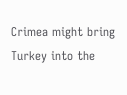Crimea might bring Turkey into the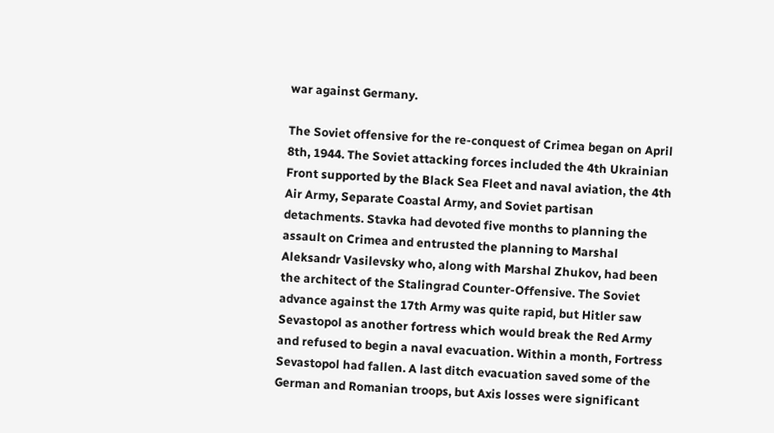war against Germany.

The Soviet offensive for the re-conquest of Crimea began on April 8th, 1944. The Soviet attacking forces included the 4th Ukrainian Front supported by the Black Sea Fleet and naval aviation, the 4th Air Army, Separate Coastal Army, and Soviet partisan detachments. Stavka had devoted five months to planning the assault on Crimea and entrusted the planning to Marshal Aleksandr Vasilevsky who, along with Marshal Zhukov, had been the architect of the Stalingrad Counter-Offensive. The Soviet advance against the 17th Army was quite rapid, but Hitler saw Sevastopol as another fortress which would break the Red Army and refused to begin a naval evacuation. Within a month, Fortress Sevastopol had fallen. A last ditch evacuation saved some of the German and Romanian troops, but Axis losses were significant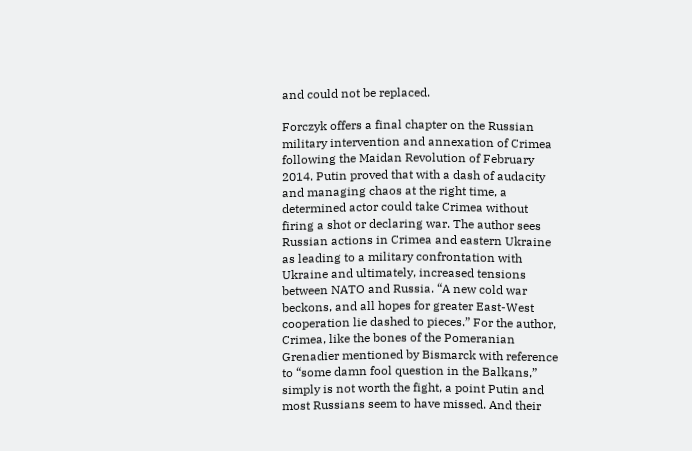and could not be replaced.

Forczyk offers a final chapter on the Russian military intervention and annexation of Crimea following the Maidan Revolution of February 2014. Putin proved that with a dash of audacity and managing chaos at the right time, a determined actor could take Crimea without firing a shot or declaring war. The author sees Russian actions in Crimea and eastern Ukraine as leading to a military confrontation with Ukraine and ultimately, increased tensions between NATO and Russia. “A new cold war beckons, and all hopes for greater East-West cooperation lie dashed to pieces.” For the author, Crimea, like the bones of the Pomeranian Grenadier mentioned by Bismarck with reference to “some damn fool question in the Balkans,” simply is not worth the fight, a point Putin and most Russians seem to have missed. And their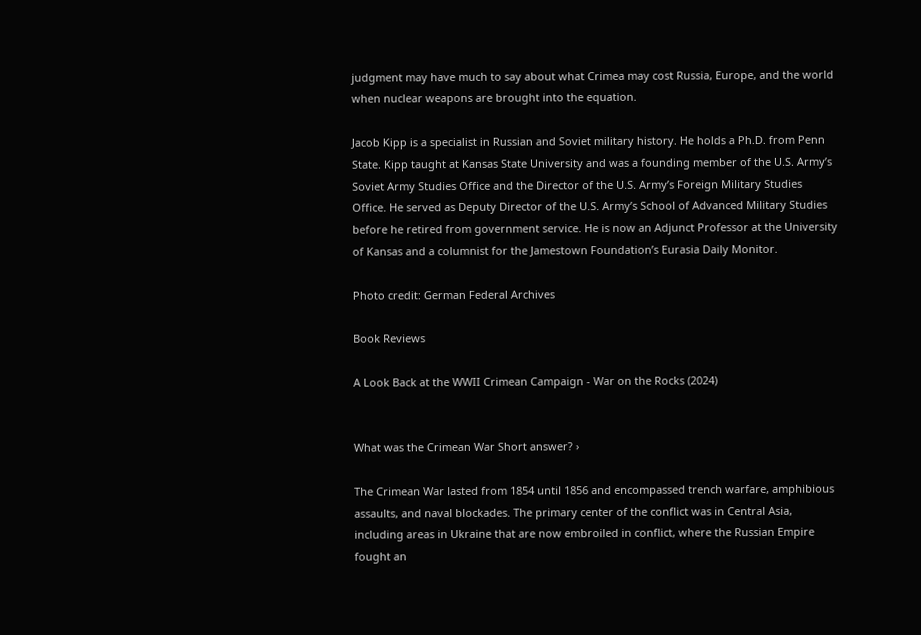judgment may have much to say about what Crimea may cost Russia, Europe, and the world when nuclear weapons are brought into the equation.

Jacob Kipp is a specialist in Russian and Soviet military history. He holds a Ph.D. from Penn State. Kipp taught at Kansas State University and was a founding member of the U.S. Army’s Soviet Army Studies Office and the Director of the U.S. Army’s Foreign Military Studies Office. He served as Deputy Director of the U.S. Army’s School of Advanced Military Studies before he retired from government service. He is now an Adjunct Professor at the University of Kansas and a columnist for the Jamestown Foundation’s Eurasia Daily Monitor.

Photo credit: German Federal Archives

Book Reviews

A Look Back at the WWII Crimean Campaign - War on the Rocks (2024)


What was the Crimean War Short answer? ›

The Crimean War lasted from 1854 until 1856 and encompassed trench warfare, amphibious assaults, and naval blockades. The primary center of the conflict was in Central Asia, including areas in Ukraine that are now embroiled in conflict, where the Russian Empire fought an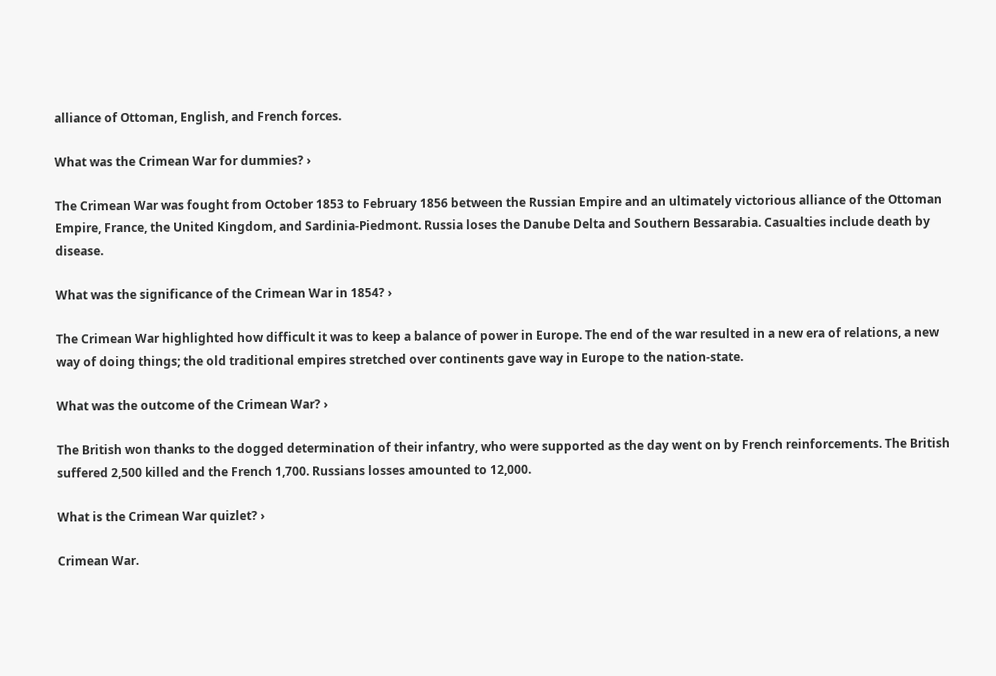alliance of Ottoman, English, and French forces.

What was the Crimean War for dummies? ›

The Crimean War was fought from October 1853 to February 1856 between the Russian Empire and an ultimately victorious alliance of the Ottoman Empire, France, the United Kingdom, and Sardinia-Piedmont. Russia loses the Danube Delta and Southern Bessarabia. Casualties include death by disease.

What was the significance of the Crimean War in 1854? ›

The Crimean War highlighted how difficult it was to keep a balance of power in Europe. The end of the war resulted in a new era of relations, a new way of doing things; the old traditional empires stretched over continents gave way in Europe to the nation-state.

What was the outcome of the Crimean War? ›

The British won thanks to the dogged determination of their infantry, who were supported as the day went on by French reinforcements. The British suffered 2,500 killed and the French 1,700. Russians losses amounted to 12,000.

What is the Crimean War quizlet? ›

Crimean War.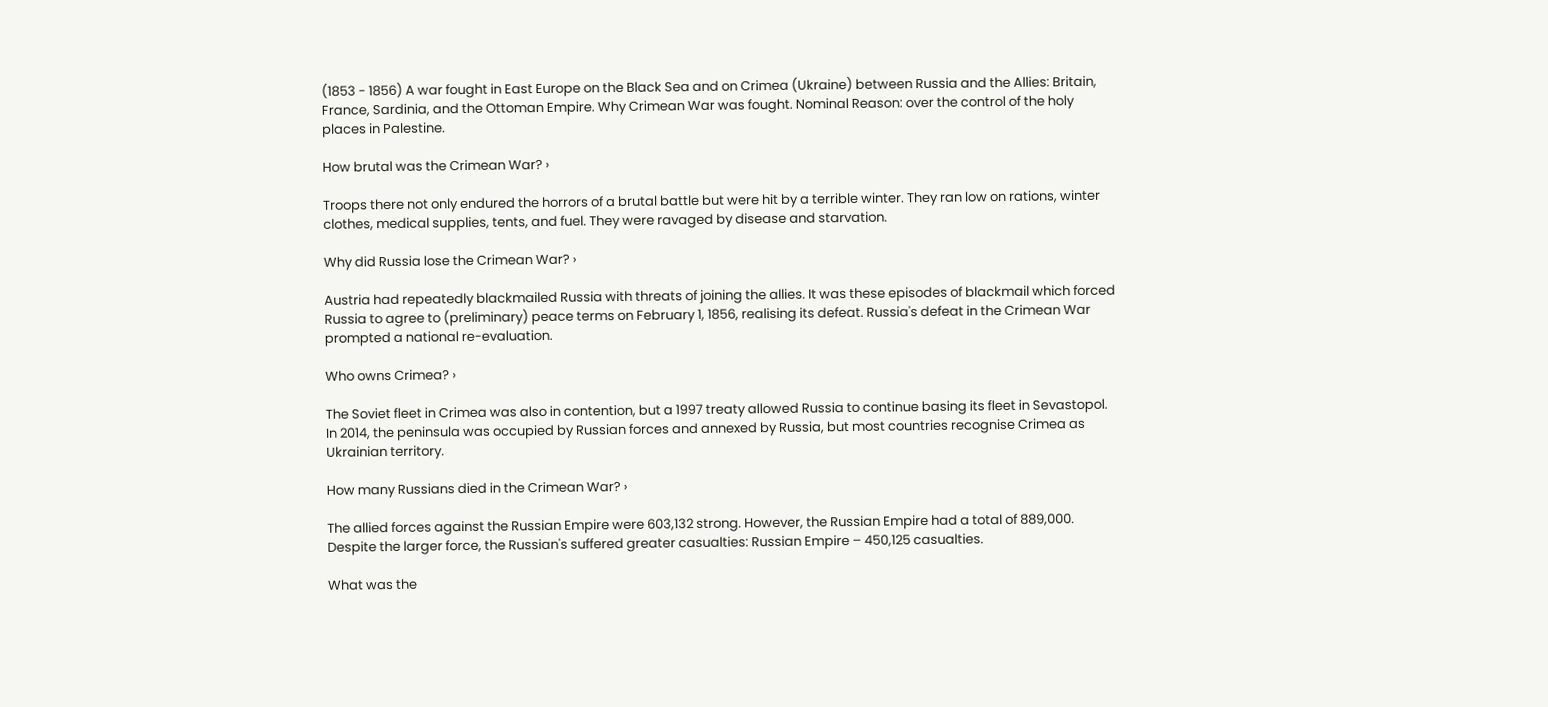(1853 - 1856) A war fought in East Europe on the Black Sea and on Crimea (Ukraine) between Russia and the Allies: Britain, France, Sardinia, and the Ottoman Empire. Why Crimean War was fought. Nominal Reason: over the control of the holy places in Palestine.

How brutal was the Crimean War? ›

Troops there not only endured the horrors of a brutal battle but were hit by a terrible winter. They ran low on rations, winter clothes, medical supplies, tents, and fuel. They were ravaged by disease and starvation.

Why did Russia lose the Crimean War? ›

Austria had repeatedly blackmailed Russia with threats of joining the allies. It was these episodes of blackmail which forced Russia to agree to (preliminary) peace terms on February 1, 1856, realising its defeat. Russia's defeat in the Crimean War prompted a national re-evaluation.

Who owns Crimea? ›

The Soviet fleet in Crimea was also in contention, but a 1997 treaty allowed Russia to continue basing its fleet in Sevastopol. In 2014, the peninsula was occupied by Russian forces and annexed by Russia, but most countries recognise Crimea as Ukrainian territory.

How many Russians died in the Crimean War? ›

The allied forces against the Russian Empire were 603,132 strong. However, the Russian Empire had a total of 889,000. Despite the larger force, the Russian's suffered greater casualties: Russian Empire – 450,125 casualties.

What was the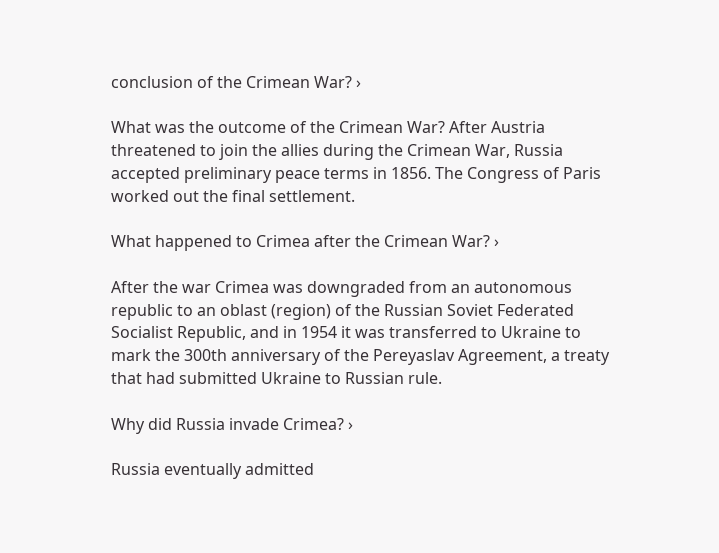conclusion of the Crimean War? ›

What was the outcome of the Crimean War? After Austria threatened to join the allies during the Crimean War, Russia accepted preliminary peace terms in 1856. The Congress of Paris worked out the final settlement.

What happened to Crimea after the Crimean War? ›

After the war Crimea was downgraded from an autonomous republic to an oblast (region) of the Russian Soviet Federated Socialist Republic, and in 1954 it was transferred to Ukraine to mark the 300th anniversary of the Pereyaslav Agreement, a treaty that had submitted Ukraine to Russian rule.

Why did Russia invade Crimea? ›

Russia eventually admitted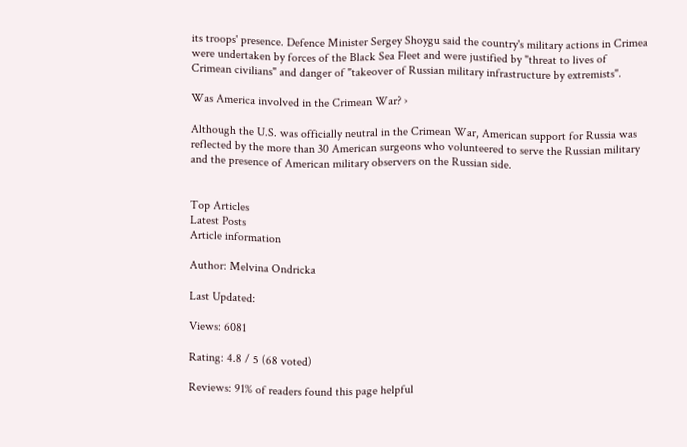its troops' presence. Defence Minister Sergey Shoygu said the country's military actions in Crimea were undertaken by forces of the Black Sea Fleet and were justified by "threat to lives of Crimean civilians" and danger of "takeover of Russian military infrastructure by extremists".

Was America involved in the Crimean War? ›

Although the U.S. was officially neutral in the Crimean War, American support for Russia was reflected by the more than 30 American surgeons who volunteered to serve the Russian military and the presence of American military observers on the Russian side.


Top Articles
Latest Posts
Article information

Author: Melvina Ondricka

Last Updated:

Views: 6081

Rating: 4.8 / 5 (68 voted)

Reviews: 91% of readers found this page helpful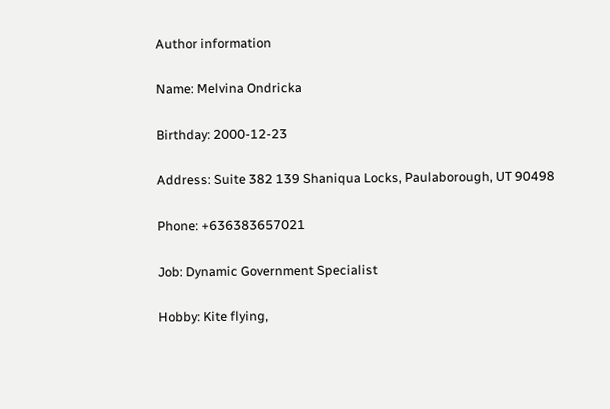Author information

Name: Melvina Ondricka

Birthday: 2000-12-23

Address: Suite 382 139 Shaniqua Locks, Paulaborough, UT 90498

Phone: +636383657021

Job: Dynamic Government Specialist

Hobby: Kite flying,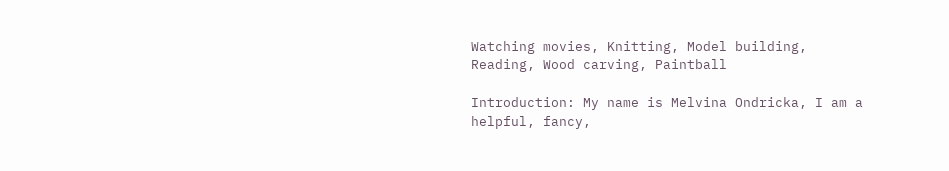Watching movies, Knitting, Model building, Reading, Wood carving, Paintball

Introduction: My name is Melvina Ondricka, I am a helpful, fancy,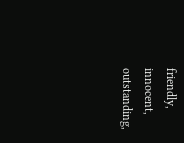friendly, innocent, outstanding,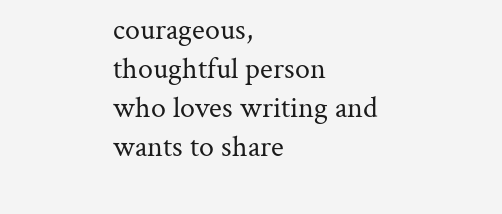courageous, thoughtful person who loves writing and wants to share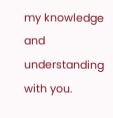my knowledge and understanding with you.